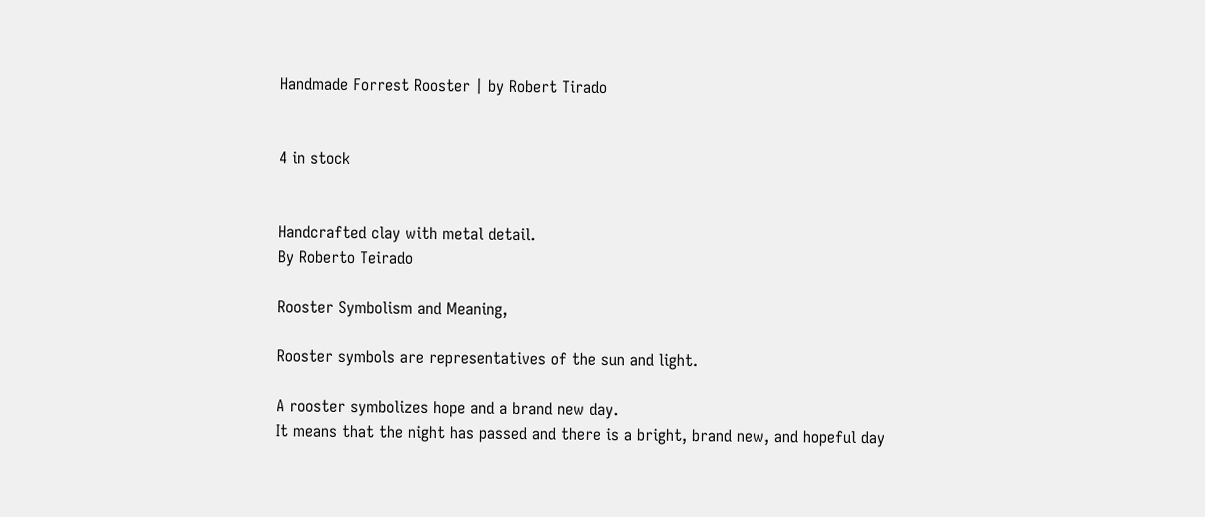Handmade Forrest Rooster | by Robert Tirado


4 in stock


Handcrafted clay with metal detail.
By Roberto Teirado

Rooster Symbolism and Meaning,

Rooster symbols are representatives of the sun and light.

A rooster symbolizes hope and a brand new day.
It means that the night has passed and there is a bright, brand new, and hopeful day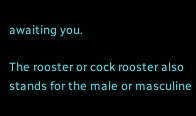awaiting you.

The rooster or cock rooster also stands for the male or masculine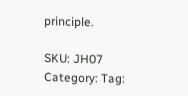principle.

SKU: JH07 Category: Tag: